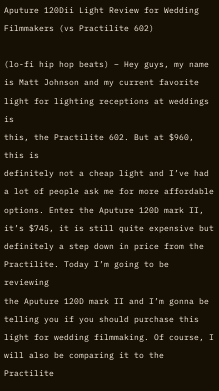Aputure 120Dii Light Review for Wedding Filmmakers (vs Practilite 602)

(lo-fi hip hop beats) – Hey guys, my name is Matt Johnson and my current favorite light for lighting receptions at weddings is
this, the Practilite 602. But at $960, this is
definitely not a cheap light and I’ve had a lot of people ask me for more affordable options. Enter the Aputure 120D mark II, it’s $745, it is still quite expensive but definitely a step down in price from the Practilite. Today I’m going to be reviewing
the Aputure 120D mark II and I’m gonna be telling you if you should purchase this
light for wedding filmmaking. Of course, I will also be comparing it to the Practilite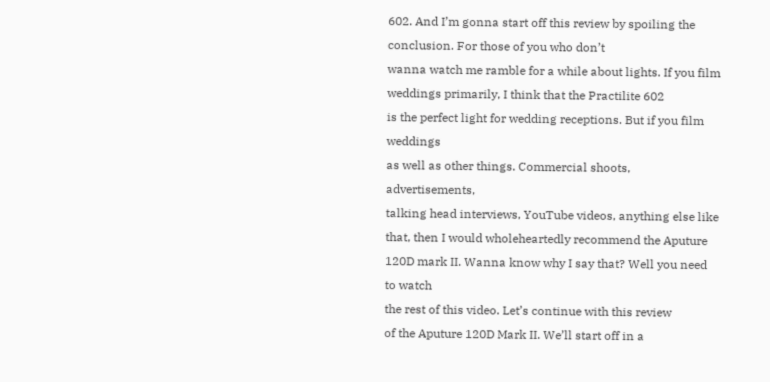602. And I’m gonna start off this review by spoiling the conclusion. For those of you who don’t
wanna watch me ramble for a while about lights. If you film weddings primarily, I think that the Practilite 602
is the perfect light for wedding receptions. But if you film weddings
as well as other things. Commercial shoots, advertisements,
talking head interviews, YouTube videos, anything else like that, then I would wholeheartedly recommend the Aputure 120D mark II. Wanna know why I say that? Well you need to watch
the rest of this video. Let’s continue with this review
of the Aputure 120D Mark II. We’ll start off in a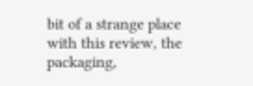bit of a strange place with this review, the packaging,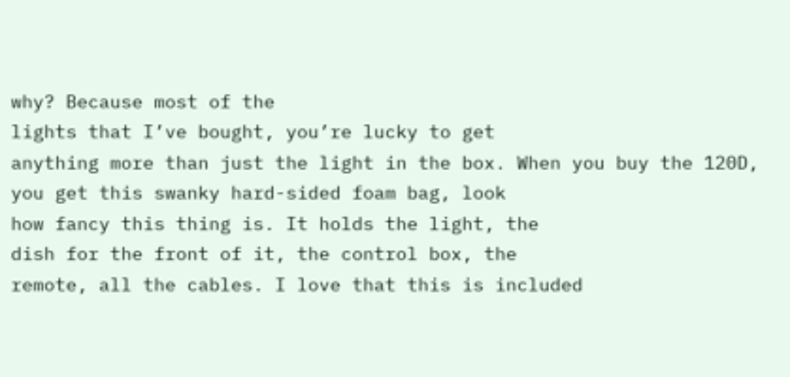why? Because most of the
lights that I’ve bought, you’re lucky to get
anything more than just the light in the box. When you buy the 120D, you get this swanky hard-sided foam bag, look
how fancy this thing is. It holds the light, the
dish for the front of it, the control box, the
remote, all the cables. I love that this is included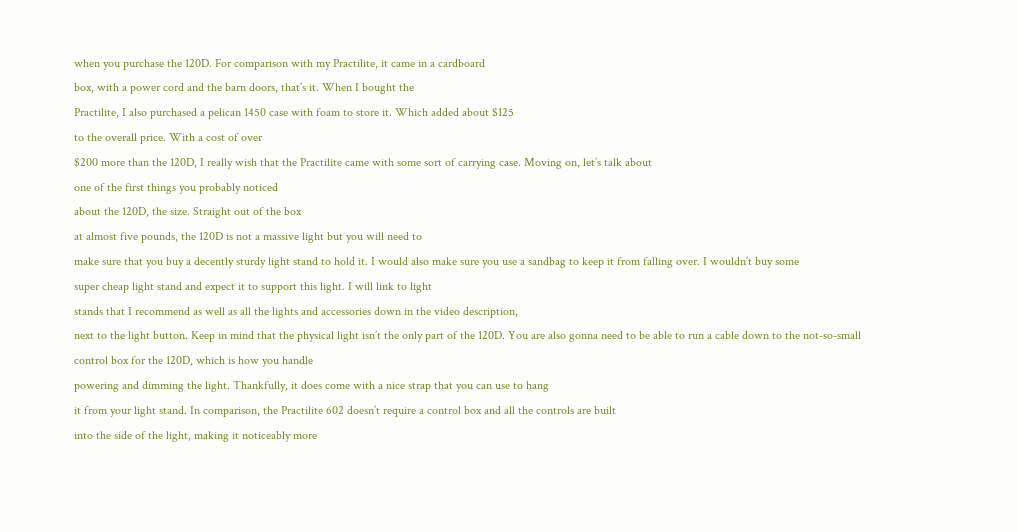when you purchase the 120D. For comparison with my Practilite, it came in a cardboard
box, with a power cord and the barn doors, that’s it. When I bought the
Practilite, I also purchased a pelican 1450 case with foam to store it. Which added about $125
to the overall price. With a cost of over
$200 more than the 120D, I really wish that the Practilite came with some sort of carrying case. Moving on, let’s talk about
one of the first things you probably noticed
about the 120D, the size. Straight out of the box
at almost five pounds, the 120D is not a massive light but you will need to
make sure that you buy a decently sturdy light stand to hold it. I would also make sure you use a sandbag to keep it from falling over. I wouldn’t buy some
super cheap light stand and expect it to support this light. I will link to light
stands that I recommend as well as all the lights and accessories down in the video description,
next to the light button. Keep in mind that the physical light isn’t the only part of the 120D. You are also gonna need to be able to run a cable down to the not-so-small
control box for the 120D, which is how you handle
powering and dimming the light. Thankfully, it does come with a nice strap that you can use to hang
it from your light stand. In comparison, the Practilite 602 doesn’t require a control box and all the controls are built
into the side of the light, making it noticeably more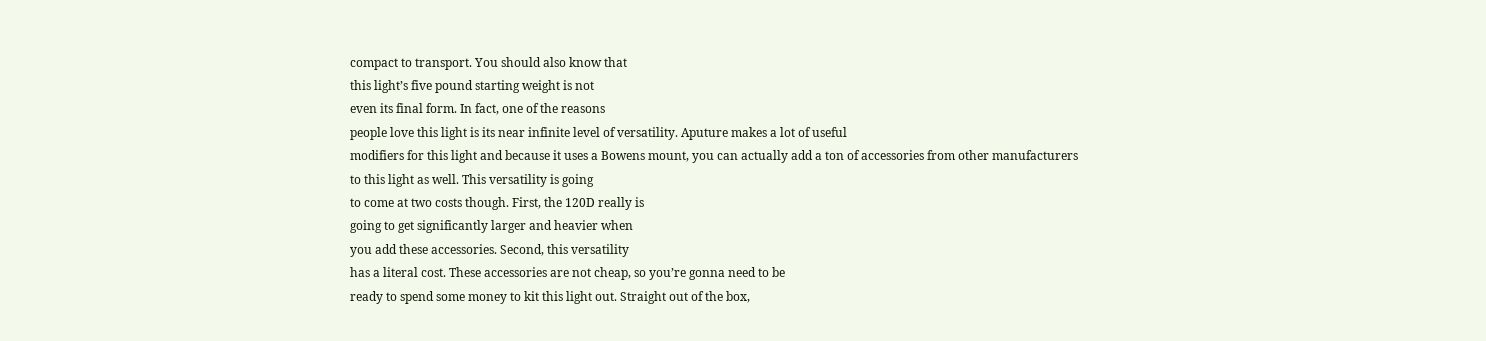compact to transport. You should also know that
this light’s five pound starting weight is not
even its final form. In fact, one of the reasons
people love this light is its near infinite level of versatility. Aputure makes a lot of useful
modifiers for this light and because it uses a Bowens mount, you can actually add a ton of accessories from other manufacturers
to this light as well. This versatility is going
to come at two costs though. First, the 120D really is
going to get significantly larger and heavier when
you add these accessories. Second, this versatility
has a literal cost. These accessories are not cheap, so you’re gonna need to be
ready to spend some money to kit this light out. Straight out of the box,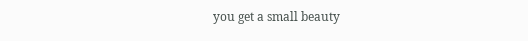you get a small beauty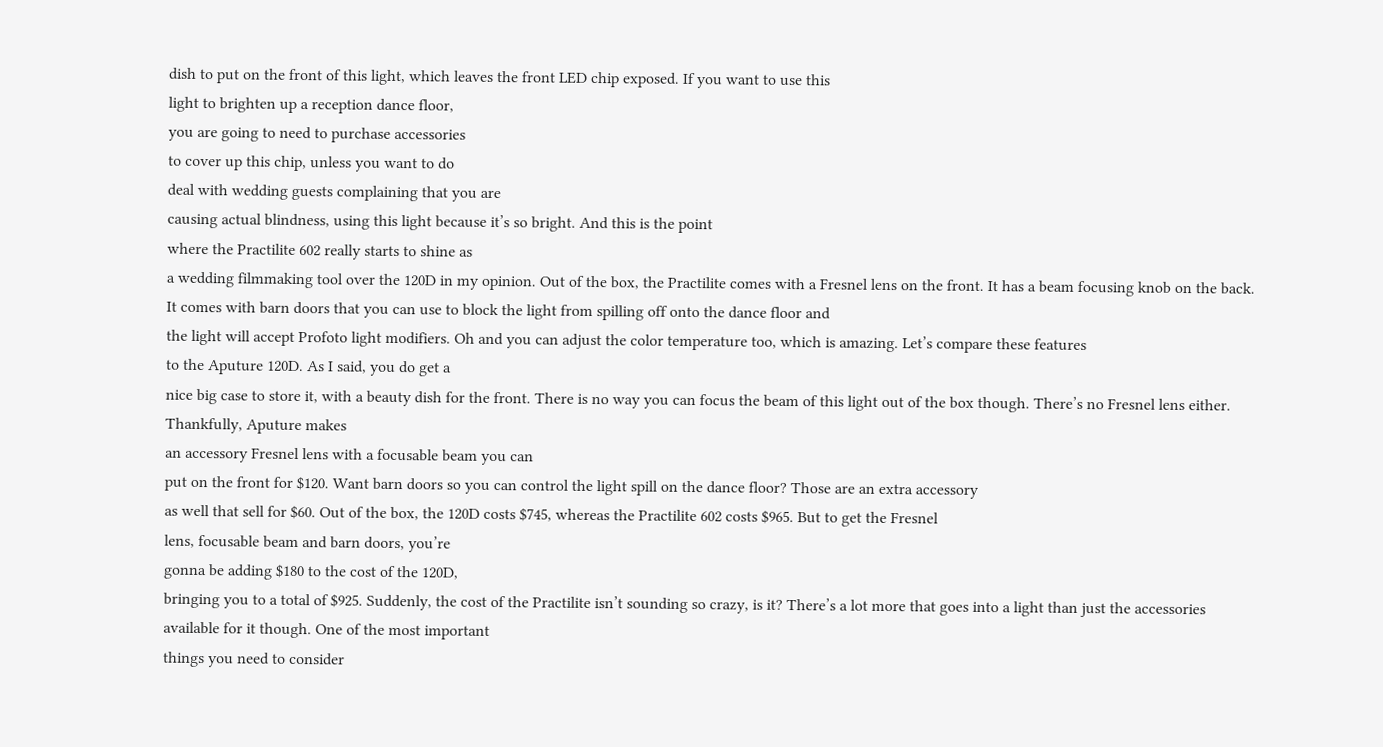dish to put on the front of this light, which leaves the front LED chip exposed. If you want to use this
light to brighten up a reception dance floor,
you are going to need to purchase accessories
to cover up this chip, unless you want to do
deal with wedding guests complaining that you are
causing actual blindness, using this light because it’s so bright. And this is the point
where the Practilite 602 really starts to shine as
a wedding filmmaking tool over the 120D in my opinion. Out of the box, the Practilite comes with a Fresnel lens on the front. It has a beam focusing knob on the back. It comes with barn doors that you can use to block the light from spilling off onto the dance floor and
the light will accept Profoto light modifiers. Oh and you can adjust the color temperature too, which is amazing. Let’s compare these features
to the Aputure 120D. As I said, you do get a
nice big case to store it, with a beauty dish for the front. There is no way you can focus the beam of this light out of the box though. There’s no Fresnel lens either. Thankfully, Aputure makes
an accessory Fresnel lens with a focusable beam you can
put on the front for $120. Want barn doors so you can control the light spill on the dance floor? Those are an extra accessory
as well that sell for $60. Out of the box, the 120D costs $745, whereas the Practilite 602 costs $965. But to get the Fresnel
lens, focusable beam and barn doors, you’re
gonna be adding $180 to the cost of the 120D,
bringing you to a total of $925. Suddenly, the cost of the Practilite isn’t sounding so crazy, is it? There’s a lot more that goes into a light than just the accessories
available for it though. One of the most important
things you need to consider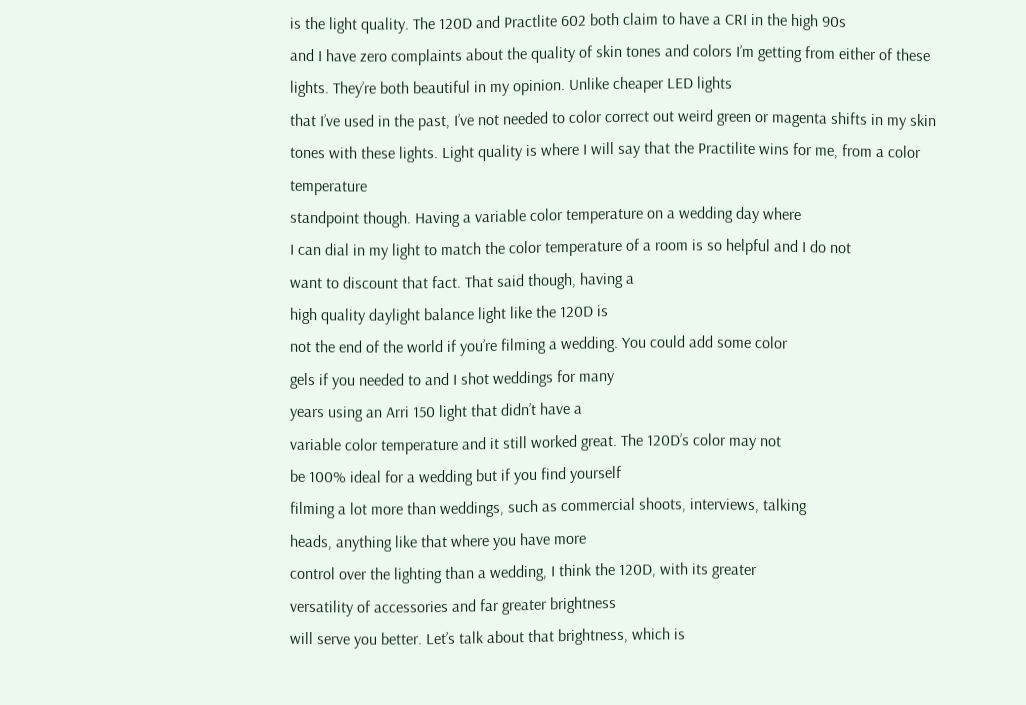is the light quality. The 120D and Practlite 602 both claim to have a CRI in the high 90s
and I have zero complaints about the quality of skin tones and colors I’m getting from either of these lights. They’re both beautiful in my opinion. Unlike cheaper LED lights
that I’ve used in the past, I’ve not needed to color correct out weird green or magenta shifts in my skin tones with these lights. Light quality is where I will say that the Practilite wins for me, from a color temperature
standpoint though. Having a variable color temperature on a wedding day where
I can dial in my light to match the color temperature of a room is so helpful and I do not
want to discount that fact. That said though, having a
high quality daylight balance light like the 120D is
not the end of the world if you’re filming a wedding. You could add some color
gels if you needed to and I shot weddings for many
years using an Arri 150 light that didn’t have a
variable color temperature and it still worked great. The 120D’s color may not
be 100% ideal for a wedding but if you find yourself
filming a lot more than weddings, such as commercial shoots, interviews, talking
heads, anything like that where you have more
control over the lighting than a wedding, I think the 120D, with its greater
versatility of accessories and far greater brightness
will serve you better. Let’s talk about that brightness, which is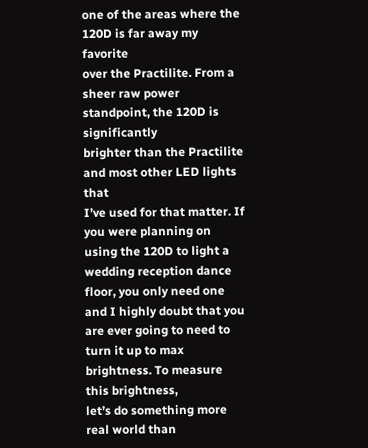one of the areas where the 120D is far away my favorite
over the Practilite. From a sheer raw power standpoint, the 120D is significantly
brighter than the Practilite and most other LED lights that
I’ve used for that matter. If you were planning on using the 120D to light a wedding reception dance floor, you only need one and I highly doubt that you are ever going to need to turn it up to max brightness. To measure this brightness,
let’s do something more real world than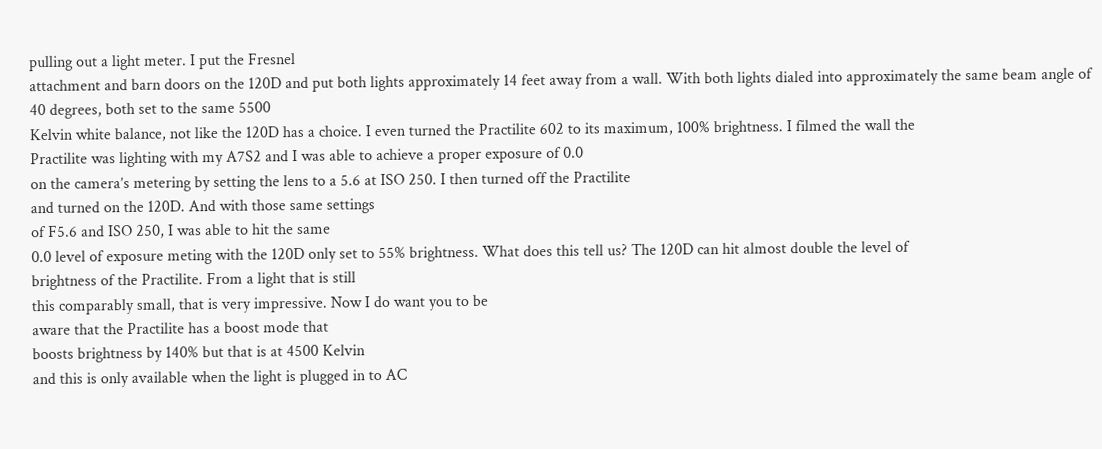pulling out a light meter. I put the Fresnel
attachment and barn doors on the 120D and put both lights approximately 14 feet away from a wall. With both lights dialed into approximately the same beam angle of 40 degrees, both set to the same 5500
Kelvin white balance, not like the 120D has a choice. I even turned the Practilite 602 to its maximum, 100% brightness. I filmed the wall the
Practilite was lighting with my A7S2 and I was able to achieve a proper exposure of 0.0
on the camera’s metering by setting the lens to a 5.6 at ISO 250. I then turned off the Practilite
and turned on the 120D. And with those same settings
of F5.6 and ISO 250, I was able to hit the same
0.0 level of exposure meting with the 120D only set to 55% brightness. What does this tell us? The 120D can hit almost double the level of
brightness of the Practilite. From a light that is still
this comparably small, that is very impressive. Now I do want you to be
aware that the Practilite has a boost mode that
boosts brightness by 140% but that is at 4500 Kelvin
and this is only available when the light is plugged in to AC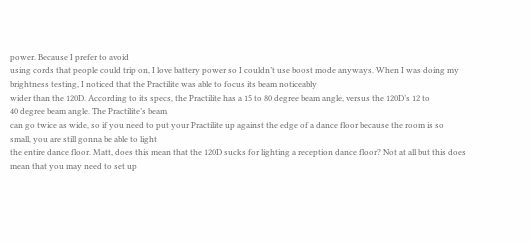power. Because I prefer to avoid
using cords that people could trip on, I love battery power so I couldn’t use boost mode anyways. When I was doing my brightness testing, I noticed that the Practilite was able to focus its beam noticeably
wider than the 120D. According to its specs, the Practilite has a 15 to 80 degree beam angle, versus the 120D’s 12 to
40 degree beam angle. The Practilite’s beam
can go twice as wide, so if you need to put your Practilite up against the edge of a dance floor because the room is so
small, you are still gonna be able to light
the entire dance floor. Matt, does this mean that the 120D sucks for lighting a reception dance floor? Not at all but this does mean that you may need to set up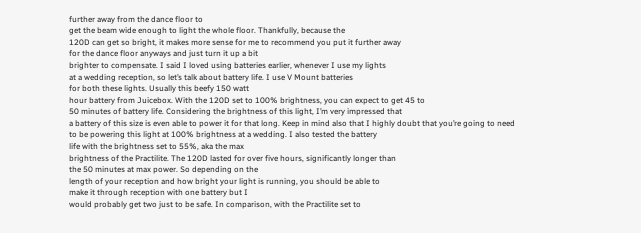further away from the dance floor to
get the beam wide enough to light the whole floor. Thankfully, because the
120D can get so bright, it makes more sense for me to recommend you put it further away
for the dance floor anyways and just turn it up a bit
brighter to compensate. I said I loved using batteries earlier, whenever I use my lights
at a wedding reception, so let’s talk about battery life. I use V Mount batteries
for both these lights. Usually this beefy 150 watt
hour battery from Juicebox. With the 120D set to 100% brightness, you can expect to get 45 to
50 minutes of battery life. Considering the brightness of this light, I’m very impressed that
a battery of this size is even able to power it for that long. Keep in mind also that I highly doubt that you’re going to need
to be powering this light at 100% brightness at a wedding. I also tested the battery
life with the brightness set to 55%, aka the max
brightness of the Practilite. The 120D lasted for over five hours, significantly longer than
the 50 minutes at max power. So depending on the
length of your reception and how bright your light is running, you should be able to
make it through reception with one battery but I
would probably get two just to be safe. In comparison, with the Practilite set to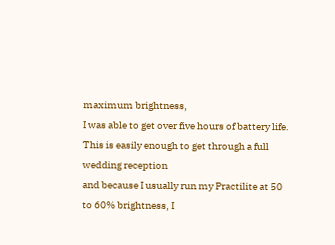maximum brightness,
I was able to get over five hours of battery life. This is easily enough to get through a full wedding reception
and because I usually run my Practilite at 50 to 60% brightness, I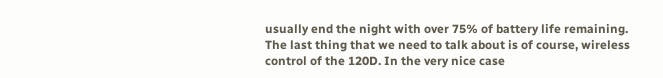usually end the night with over 75% of battery life remaining. The last thing that we need to talk about is of course, wireless
control of the 120D. In the very nice case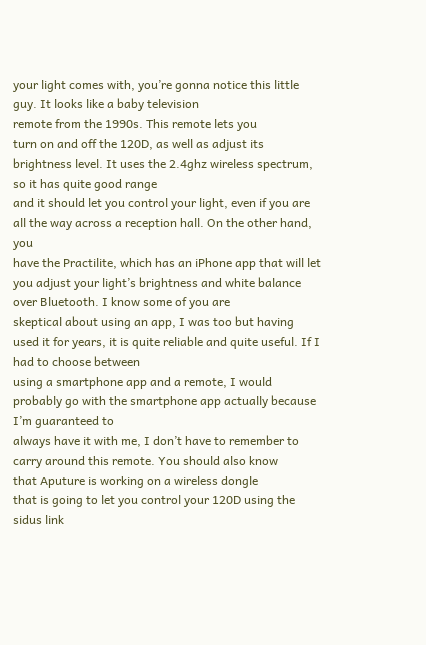your light comes with, you’re gonna notice this little guy. It looks like a baby television
remote from the 1990s. This remote lets you
turn on and off the 120D, as well as adjust its brightness level. It uses the 2.4ghz wireless spectrum, so it has quite good range
and it should let you control your light, even if you are all the way across a reception hall. On the other hand, you
have the Practilite, which has an iPhone app that will let you adjust your light’s brightness and white balance over Bluetooth. I know some of you are
skeptical about using an app, I was too but having used it for years, it is quite reliable and quite useful. If I had to choose between
using a smartphone app and a remote, I would probably go with the smartphone app actually because I’m guaranteed to
always have it with me, I don’t have to remember to
carry around this remote. You should also know
that Aputure is working on a wireless dongle
that is going to let you control your 120D using the
sidus link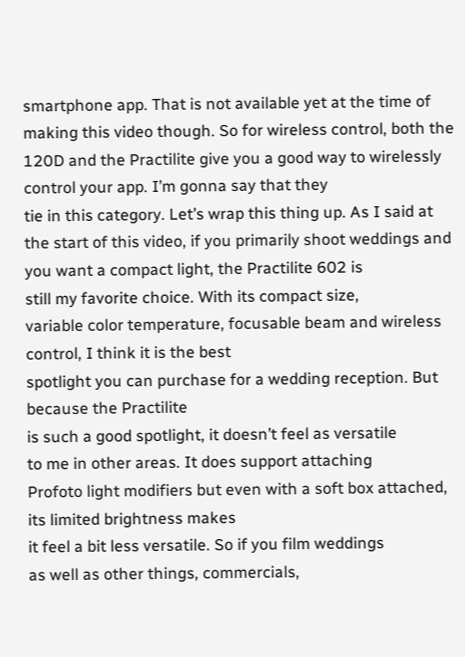smartphone app. That is not available yet at the time of making this video though. So for wireless control, both the 120D and the Practilite give you a good way to wirelessly control your app. I’m gonna say that they
tie in this category. Let’s wrap this thing up. As I said at the start of this video, if you primarily shoot weddings and you want a compact light, the Practilite 602 is
still my favorite choice. With its compact size,
variable color temperature, focusable beam and wireless control, I think it is the best
spotlight you can purchase for a wedding reception. But because the Practilite
is such a good spotlight, it doesn’t feel as versatile
to me in other areas. It does support attaching
Profoto light modifiers but even with a soft box attached, its limited brightness makes
it feel a bit less versatile. So if you film weddings
as well as other things, commercials,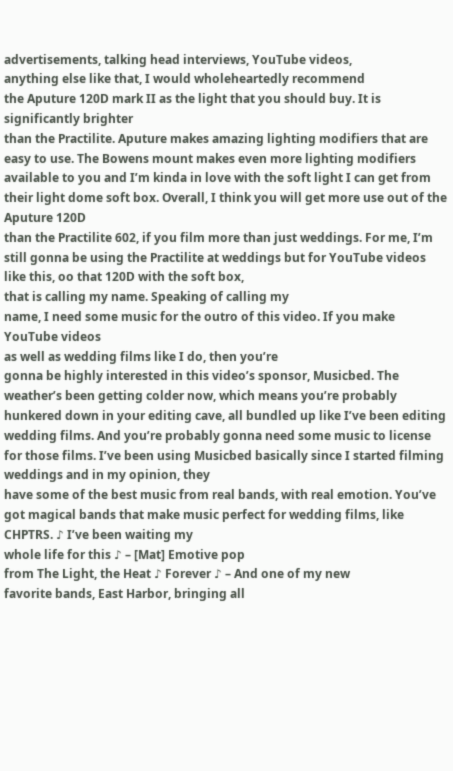advertisements, talking head interviews, YouTube videos,
anything else like that, I would wholeheartedly recommend
the Aputure 120D mark II as the light that you should buy. It is significantly brighter
than the Practilite. Aputure makes amazing lighting modifiers that are easy to use. The Bowens mount makes even more lighting modifiers available to you and I’m kinda in love with the soft light I can get from their light dome soft box. Overall, I think you will get more use out of the Aputure 120D
than the Practilite 602, if you film more than just weddings. For me, I’m still gonna be using the Practilite at weddings but for YouTube videos like this, oo that 120D with the soft box,
that is calling my name. Speaking of calling my
name, I need some music for the outro of this video. If you make YouTube videos
as well as wedding films like I do, then you’re
gonna be highly interested in this video’s sponsor, Musicbed. The weather’s been getting colder now, which means you’re probably hunkered down in your editing cave, all bundled up like I’ve been editing wedding films. And you’re probably gonna need some music to license for those films. I’ve been using Musicbed basically since I started filming weddings and in my opinion, they
have some of the best music from real bands, with real emotion. You’ve got magical bands that make music perfect for wedding films, like CHPTRS. ♪ I’ve been waiting my
whole life for this ♪ – [Mat] Emotive pop
from The Light, the Heat ♪ Forever ♪ – And one of my new
favorite bands, East Harbor, bringing all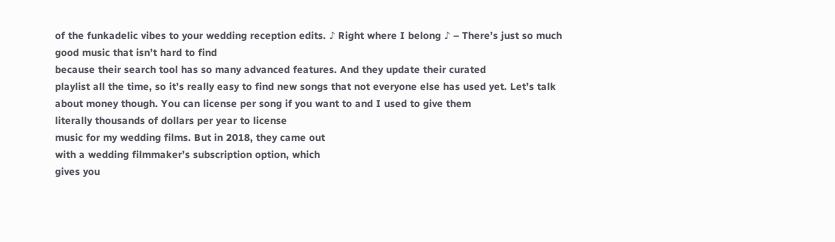of the funkadelic vibes to your wedding reception edits. ♪ Right where I belong ♪ – There’s just so much good music that isn’t hard to find
because their search tool has so many advanced features. And they update their curated
playlist all the time, so it’s really easy to find new songs that not everyone else has used yet. Let’s talk about money though. You can license per song if you want to and I used to give them
literally thousands of dollars per year to license
music for my wedding films. But in 2018, they came out
with a wedding filmmaker’s subscription option, which
gives you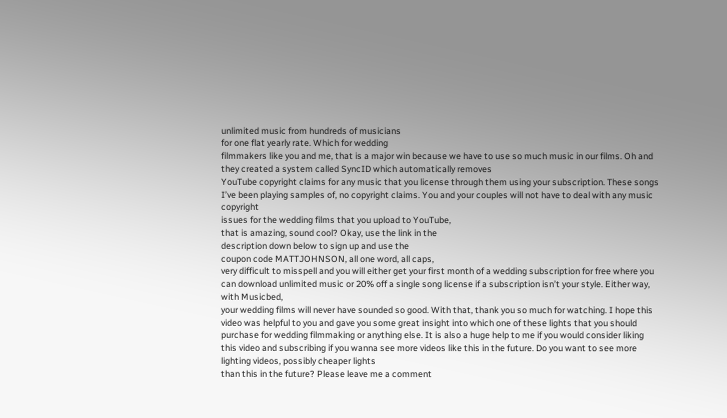unlimited music from hundreds of musicians
for one flat yearly rate. Which for wedding
filmmakers like you and me, that is a major win because we have to use so much music in our films. Oh and they created a system called SyncID which automatically removes
YouTube copyright claims for any music that you license through them using your subscription. These songs I’ve been playing samples of, no copyright claims. You and your couples will not have to deal with any music copyright
issues for the wedding films that you upload to YouTube,
that is amazing, sound cool? Okay, use the link in the
description down below to sign up and use the
coupon code MATTJOHNSON, all one word, all caps,
very difficult to misspell and you will either get your first month of a wedding subscription for free where you can download unlimited music or 20% off a single song license if a subscription isn’t your style. Either way, with Musicbed,
your wedding films will never have sounded so good. With that, thank you so much for watching. I hope this video was helpful to you and gave you some great insight into which one of these lights that you should purchase for wedding filmmaking or anything else. It is also a huge help to me if you would consider liking this video and subscribing if you wanna see more videos like this in the future. Do you want to see more lighting videos, possibly cheaper lights
than this in the future? Please leave me a comment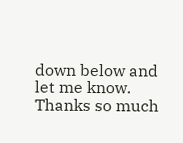down below and let me know. Thanks so much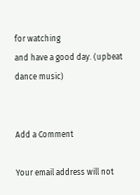for watching
and have a good day. (upbeat dance music)


Add a Comment

Your email address will not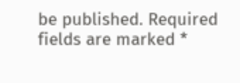be published. Required fields are marked *